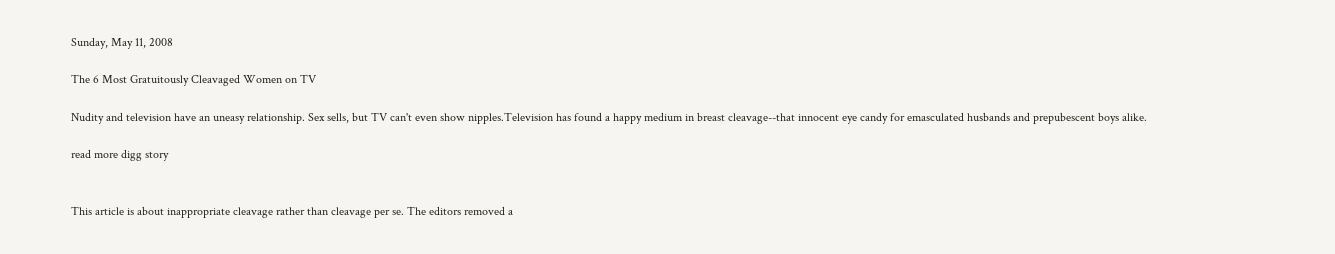Sunday, May 11, 2008

The 6 Most Gratuitously Cleavaged Women on TV

Nudity and television have an uneasy relationship. Sex sells, but TV can't even show nipples.Television has found a happy medium in breast cleavage--that innocent eye candy for emasculated husbands and prepubescent boys alike.

read more digg story


This article is about inappropriate cleavage rather than cleavage per se. The editors removed a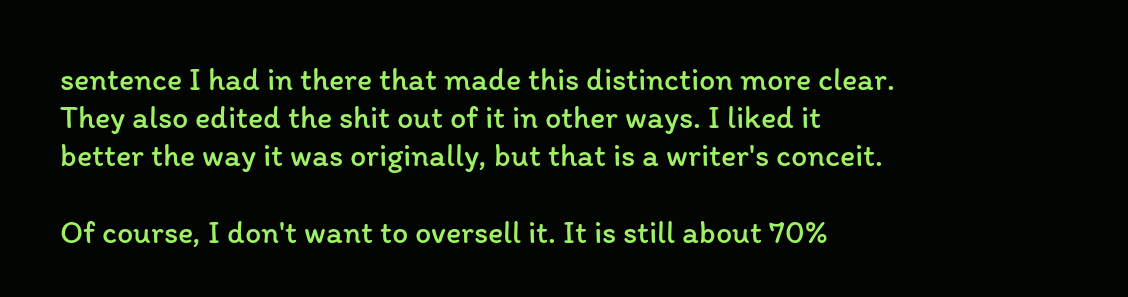sentence I had in there that made this distinction more clear. They also edited the shit out of it in other ways. I liked it better the way it was originally, but that is a writer's conceit.

Of course, I don't want to oversell it. It is still about 70%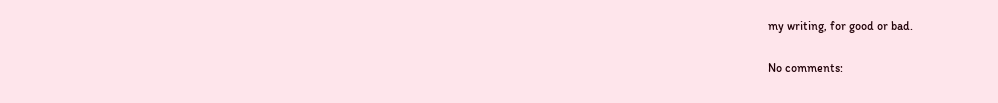my writing, for good or bad.

No comments: